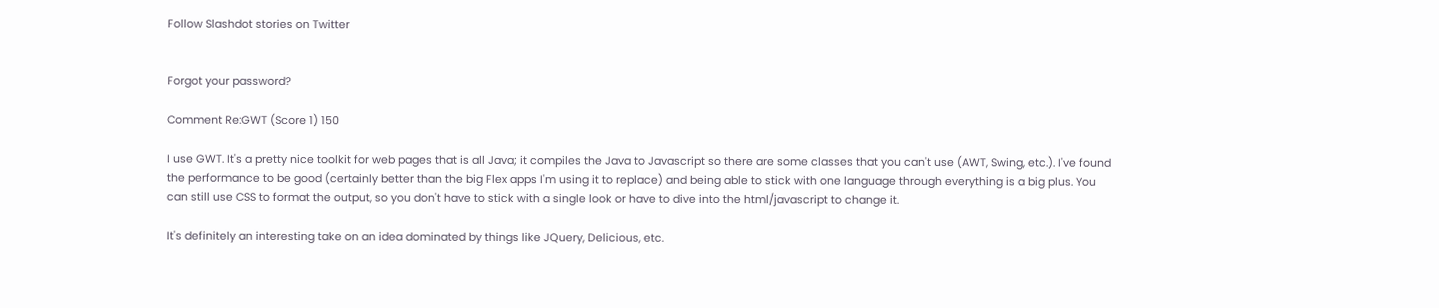Follow Slashdot stories on Twitter


Forgot your password?

Comment Re:GWT (Score 1) 150

I use GWT. It's a pretty nice toolkit for web pages that is all Java; it compiles the Java to Javascript so there are some classes that you can't use (AWT, Swing, etc.). I've found the performance to be good (certainly better than the big Flex apps I'm using it to replace) and being able to stick with one language through everything is a big plus. You can still use CSS to format the output, so you don't have to stick with a single look or have to dive into the html/javascript to change it.

It's definitely an interesting take on an idea dominated by things like JQuery, Delicious, etc.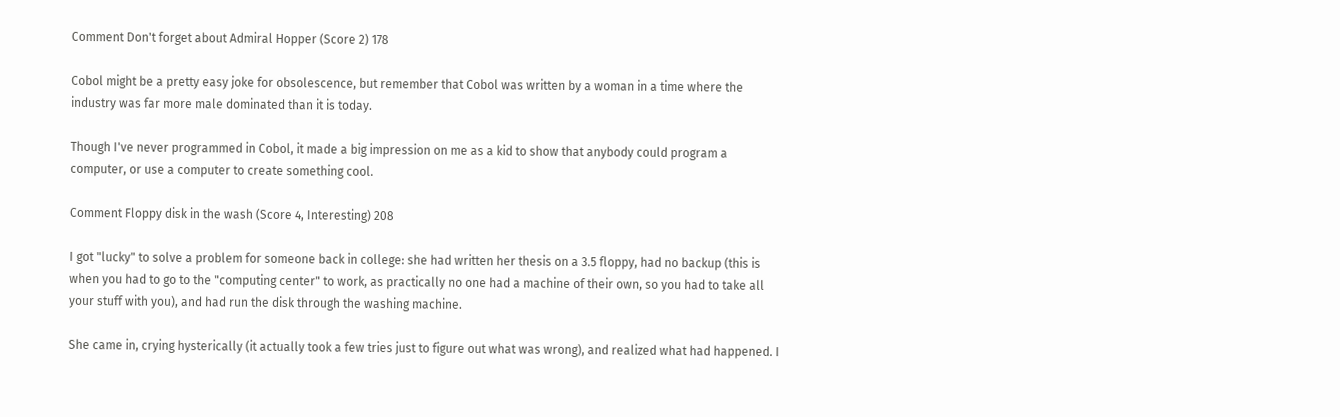Comment Don't forget about Admiral Hopper (Score 2) 178

Cobol might be a pretty easy joke for obsolescence, but remember that Cobol was written by a woman in a time where the industry was far more male dominated than it is today.

Though I've never programmed in Cobol, it made a big impression on me as a kid to show that anybody could program a computer, or use a computer to create something cool.

Comment Floppy disk in the wash (Score 4, Interesting) 208

I got "lucky" to solve a problem for someone back in college: she had written her thesis on a 3.5 floppy, had no backup (this is when you had to go to the "computing center" to work, as practically no one had a machine of their own, so you had to take all your stuff with you), and had run the disk through the washing machine.

She came in, crying hysterically (it actually took a few tries just to figure out what was wrong), and realized what had happened. I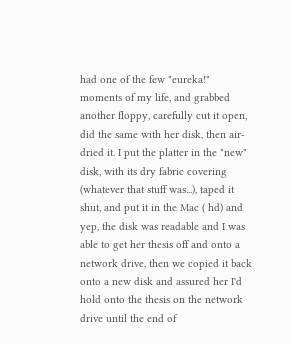had one of the few "eureka!" moments of my life, and grabbed another floppy, carefully cut it open, did the same with her disk, then air-dried it. I put the platter in the "new" disk, with its dry fabric covering (whatever that stuff was...), taped it shut, and put it in the Mac ( hd) and yep, the disk was readable and I was able to get her thesis off and onto a network drive, then we copied it back onto a new disk and assured her I'd hold onto the thesis on the network drive until the end of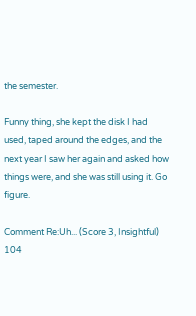the semester.

Funny thing, she kept the disk I had used, taped around the edges, and the next year I saw her again and asked how things were, and she was still using it. Go figure.

Comment Re:Uh... (Score 3, Insightful) 104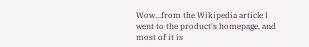Wow...from the Wikipedia article I went to the product's homepage, and most of it is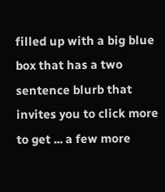filled up with a big blue box that has a two sentence blurb that invites you to click more to get ... a few more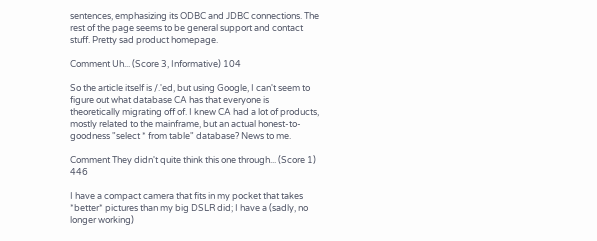sentences, emphasizing its ODBC and JDBC connections. The rest of the page seems to be general support and contact stuff. Pretty sad product homepage.

Comment Uh... (Score 3, Informative) 104

So the article itself is /.'ed, but using Google, I can't seem to figure out what database CA has that everyone is theoretically migrating off of. I knew CA had a lot of products, mostly related to the mainframe, but an actual honest-to-goodness "select * from table" database? News to me.

Comment They didn't quite think this one through... (Score 1) 446

I have a compact camera that fits in my pocket that takes *better* pictures than my big DSLR did; I have a (sadly, no longer working)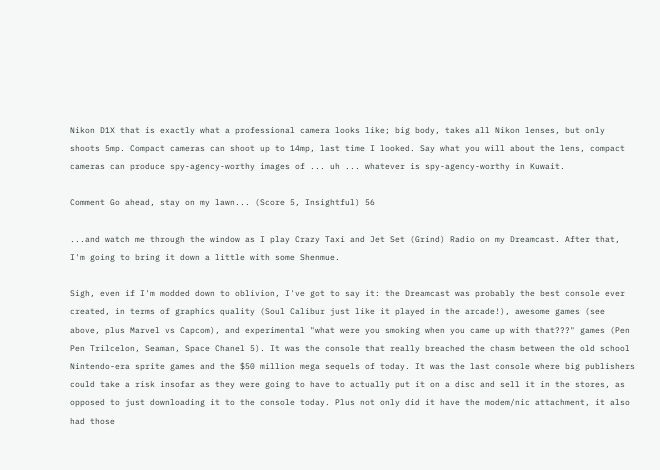Nikon D1X that is exactly what a professional camera looks like; big body, takes all Nikon lenses, but only shoots 5mp. Compact cameras can shoot up to 14mp, last time I looked. Say what you will about the lens, compact cameras can produce spy-agency-worthy images of ... uh ... whatever is spy-agency-worthy in Kuwait.

Comment Go ahead, stay on my lawn... (Score 5, Insightful) 56

...and watch me through the window as I play Crazy Taxi and Jet Set (Grind) Radio on my Dreamcast. After that, I'm going to bring it down a little with some Shenmue.

Sigh, even if I'm modded down to oblivion, I've got to say it: the Dreamcast was probably the best console ever created, in terms of graphics quality (Soul Calibur just like it played in the arcade!), awesome games (see above, plus Marvel vs Capcom), and experimental "what were you smoking when you came up with that???" games (Pen Pen Trilcelon, Seaman, Space Chanel 5). It was the console that really breached the chasm between the old school Nintendo-era sprite games and the $50 million mega sequels of today. It was the last console where big publishers could take a risk insofar as they were going to have to actually put it on a disc and sell it in the stores, as opposed to just downloading it to the console today. Plus not only did it have the modem/nic attachment, it also had those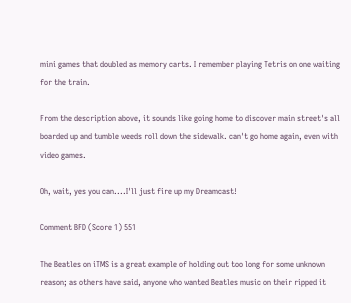mini games that doubled as memory carts. I remember playing Tetris on one waiting for the train.

From the description above, it sounds like going home to discover main street's all boarded up and tumble weeds roll down the sidewalk. can't go home again, even with video games.

Oh, wait, yes you can....I'll just fire up my Dreamcast!

Comment BFD (Score 1) 551

The Beatles on iTMS is a great example of holding out too long for some unknown reason; as others have said, anyone who wanted Beatles music on their ripped it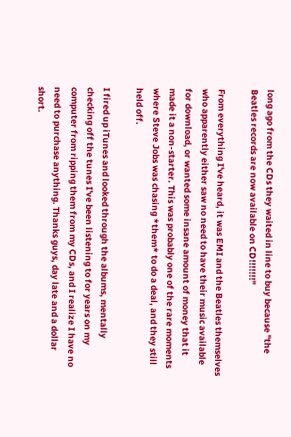long ago from the CDs they waited in line to buy because "the Beatles records are now available on CD!!!!!!!"

From everything I've heard, it was EMI and the Beatles themselves who apparently either saw no need to have their music available for download, or wanted some insane amount of money that it made it a non-starter. This was probably one of the rare moments where Steve Jobs was chasing *them* to do a deal, and they still held off.

I fired up iTunes and looked through the albums, mentally checking off the tunes I've been listening to for years on my computer from ripping them from my CDs, and I realize I have no need to purchase anything. Thanks guys, day late and a dollar short.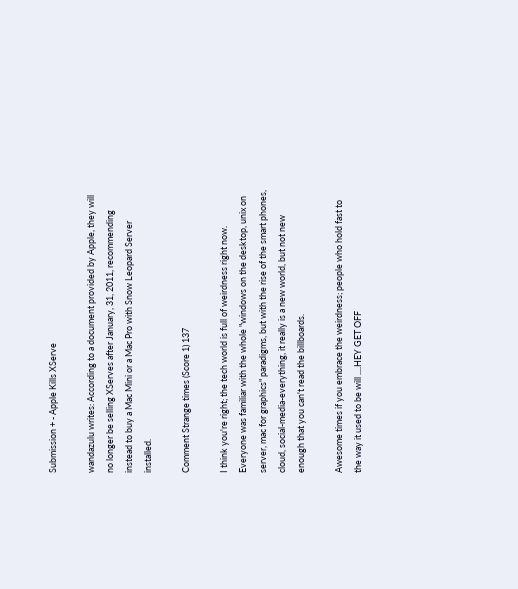Submission + - Apple Kills XServe

wandazulu writes: According to a document provided by Apple, they will no longer be selling XServes after January, 31, 2011, recommending instead to buy a Mac Mini or a Mac Pro with Snow Leopard Server installed.

Comment Strange times (Score 1) 137

I think you're right; the tech world is full of weirdness right now. Everyone was familiar with the whole "windows on the desktop, unix on server, mac for graphics" paradigms, but with the rise of the smart phones, cloud, social-media-everything, it really is a new world, but not new enough that you can't read the billboards.

Awesome times if you embrace the weirdness; people who hold fast to the way it used to be will ....HEY GET OFF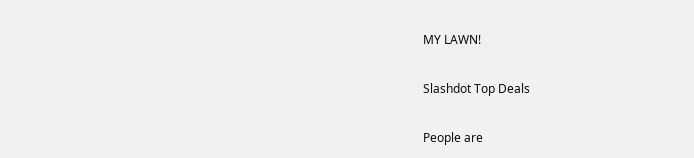MY LAWN!

Slashdot Top Deals

People are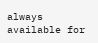always available for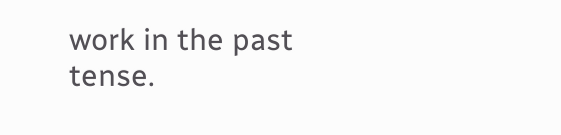work in the past tense.